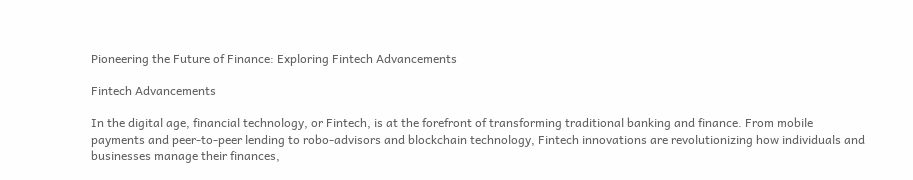Pioneering the Future of Finance: Exploring Fintech Advancements

Fintech Advancements

In the digital age, financial technology, or Fintech, is at the forefront of transforming traditional banking and finance. From mobile payments and peer-to-peer lending to robo-advisors and blockchain technology, Fintech innovations are revolutionizing how individuals and businesses manage their finances,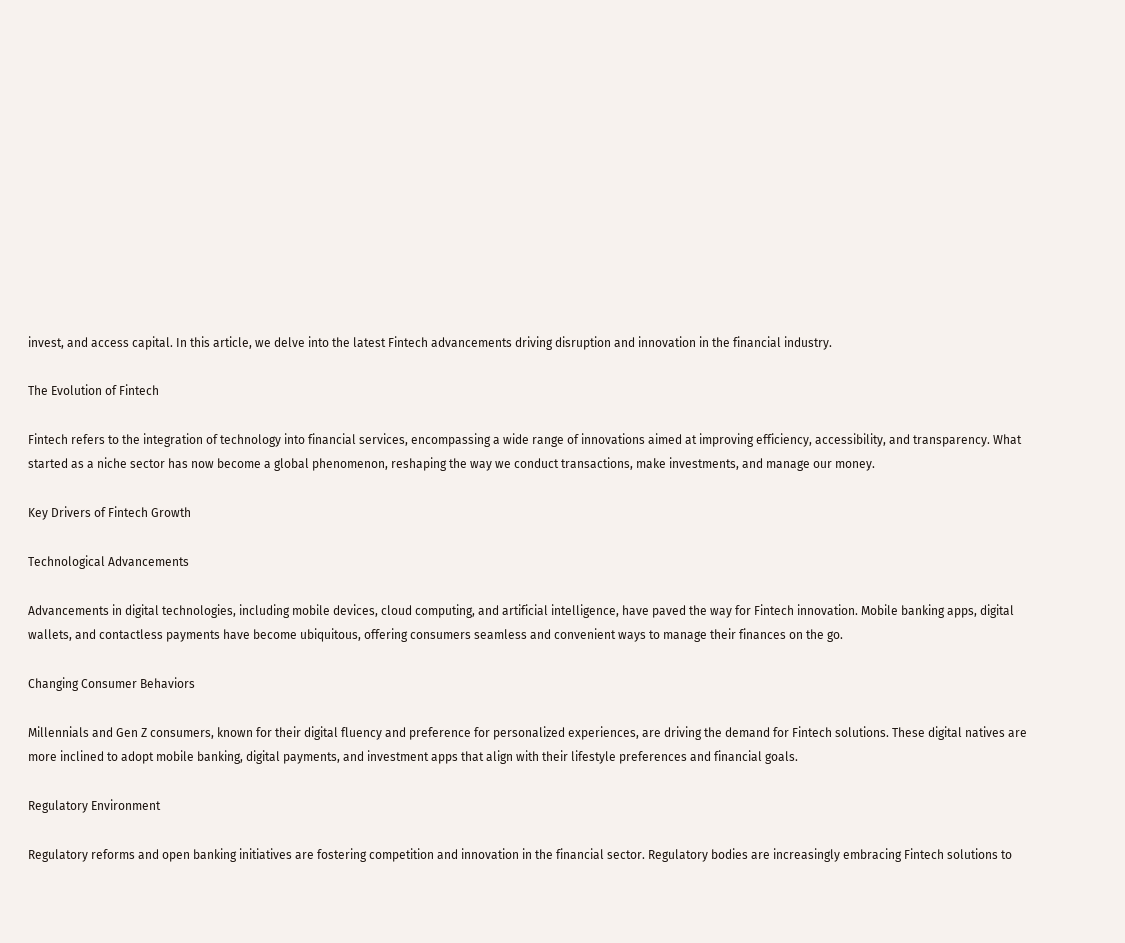invest, and access capital. In this article, we delve into the latest Fintech advancements driving disruption and innovation in the financial industry.

The Evolution of Fintech

Fintech refers to the integration of technology into financial services, encompassing a wide range of innovations aimed at improving efficiency, accessibility, and transparency. What started as a niche sector has now become a global phenomenon, reshaping the way we conduct transactions, make investments, and manage our money.

Key Drivers of Fintech Growth

Technological Advancements

Advancements in digital technologies, including mobile devices, cloud computing, and artificial intelligence, have paved the way for Fintech innovation. Mobile banking apps, digital wallets, and contactless payments have become ubiquitous, offering consumers seamless and convenient ways to manage their finances on the go.

Changing Consumer Behaviors

Millennials and Gen Z consumers, known for their digital fluency and preference for personalized experiences, are driving the demand for Fintech solutions. These digital natives are more inclined to adopt mobile banking, digital payments, and investment apps that align with their lifestyle preferences and financial goals.

Regulatory Environment

Regulatory reforms and open banking initiatives are fostering competition and innovation in the financial sector. Regulatory bodies are increasingly embracing Fintech solutions to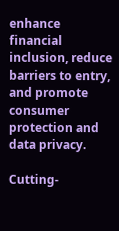enhance financial inclusion, reduce barriers to entry, and promote consumer protection and data privacy.

Cutting-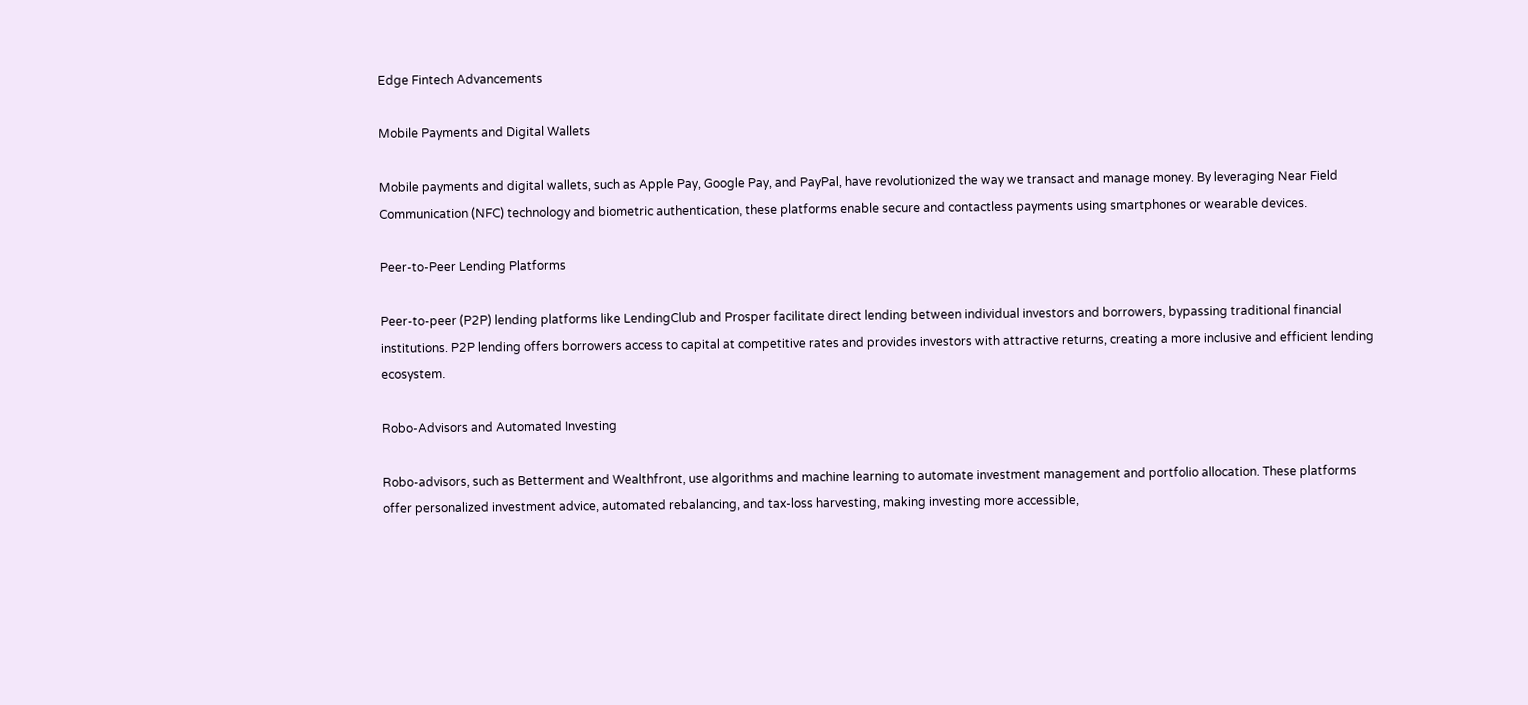Edge Fintech Advancements

Mobile Payments and Digital Wallets

Mobile payments and digital wallets, such as Apple Pay, Google Pay, and PayPal, have revolutionized the way we transact and manage money. By leveraging Near Field Communication (NFC) technology and biometric authentication, these platforms enable secure and contactless payments using smartphones or wearable devices.

Peer-to-Peer Lending Platforms

Peer-to-peer (P2P) lending platforms like LendingClub and Prosper facilitate direct lending between individual investors and borrowers, bypassing traditional financial institutions. P2P lending offers borrowers access to capital at competitive rates and provides investors with attractive returns, creating a more inclusive and efficient lending ecosystem.

Robo-Advisors and Automated Investing

Robo-advisors, such as Betterment and Wealthfront, use algorithms and machine learning to automate investment management and portfolio allocation. These platforms offer personalized investment advice, automated rebalancing, and tax-loss harvesting, making investing more accessible,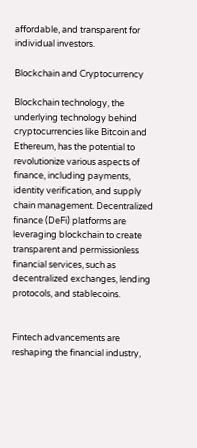affordable, and transparent for individual investors.

Blockchain and Cryptocurrency

Blockchain technology, the underlying technology behind cryptocurrencies like Bitcoin and Ethereum, has the potential to revolutionize various aspects of finance, including payments, identity verification, and supply chain management. Decentralized finance (DeFi) platforms are leveraging blockchain to create transparent and permissionless financial services, such as decentralized exchanges, lending protocols, and stablecoins.


Fintech advancements are reshaping the financial industry,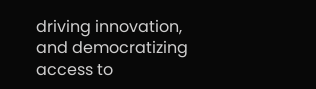driving innovation, and democratizing access to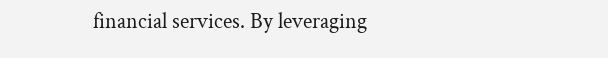financial services. By leveraging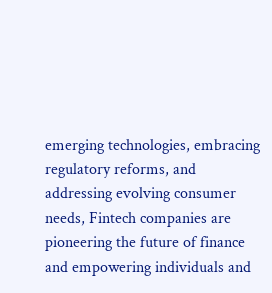emerging technologies, embracing regulatory reforms, and addressing evolving consumer needs, Fintech companies are pioneering the future of finance and empowering individuals and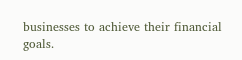businesses to achieve their financial goals.